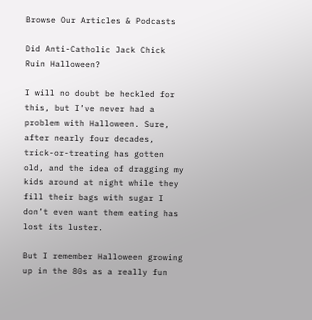Browse Our Articles & Podcasts

Did Anti-Catholic Jack Chick Ruin Halloween?

I will no doubt be heckled for this, but I’ve never had a problem with Halloween. Sure, after nearly four decades, trick-or-treating has gotten old, and the idea of dragging my kids around at night while they fill their bags with sugar I don’t even want them eating has lost its luster.

But I remember Halloween growing up in the 80s as a really fun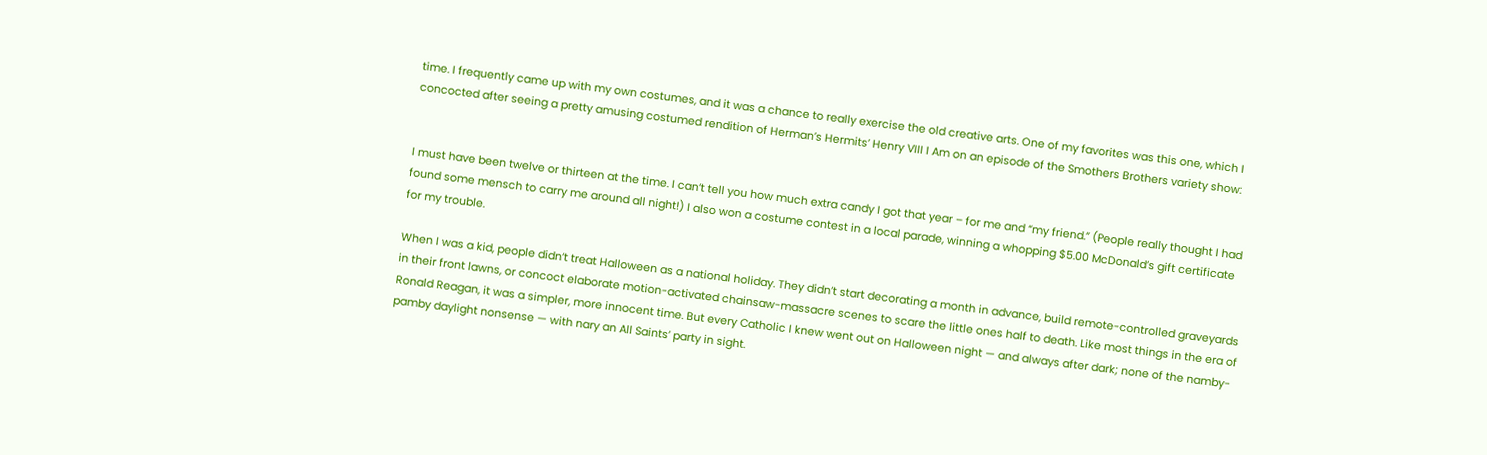time. I frequently came up with my own costumes, and it was a chance to really exercise the old creative arts. One of my favorites was this one, which I concocted after seeing a pretty amusing costumed rendition of Herman’s Hermits’ Henry VIII I Am on an episode of the Smothers Brothers variety show:


I must have been twelve or thirteen at the time. I can’t tell you how much extra candy I got that year – for me and “my friend.” (People really thought I had found some mensch to carry me around all night!) I also won a costume contest in a local parade, winning a whopping $5.00 McDonald’s gift certificate for my trouble.

When I was a kid, people didn’t treat Halloween as a national holiday. They didn’t start decorating a month in advance, build remote-controlled graveyards in their front lawns, or concoct elaborate motion-activated chainsaw-massacre scenes to scare the little ones half to death. Like most things in the era of Ronald Reagan, it was a simpler, more innocent time. But every Catholic I knew went out on Halloween night — and always after dark; none of the namby-pamby daylight nonsense — with nary an All Saints’ party in sight.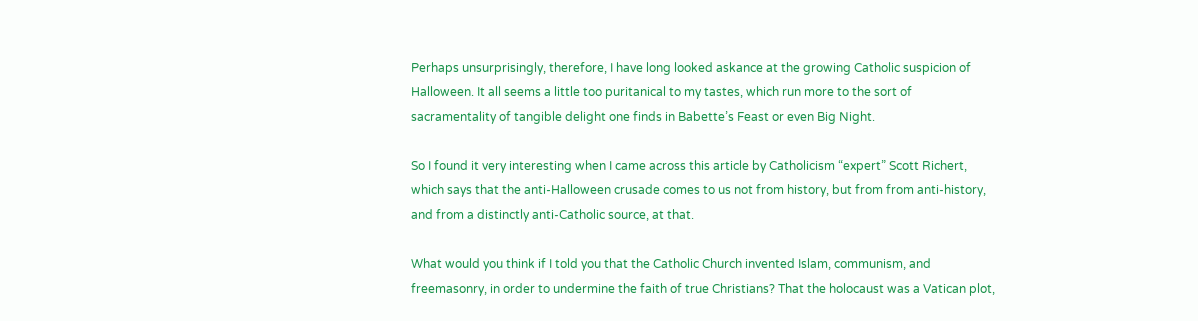Perhaps unsurprisingly, therefore, I have long looked askance at the growing Catholic suspicion of Halloween. It all seems a little too puritanical to my tastes, which run more to the sort of sacramentality of tangible delight one finds in Babette’s Feast or even Big Night.

So I found it very interesting when I came across this article by Catholicism “expert” Scott Richert, which says that the anti-Halloween crusade comes to us not from history, but from from anti-history, and from a distinctly anti-Catholic source, at that.

What would you think if I told you that the Catholic Church invented Islam, communism, and freemasonry, in order to undermine the faith of true Christians? That the holocaust was a Vatican plot,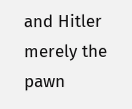and Hitler merely the pawn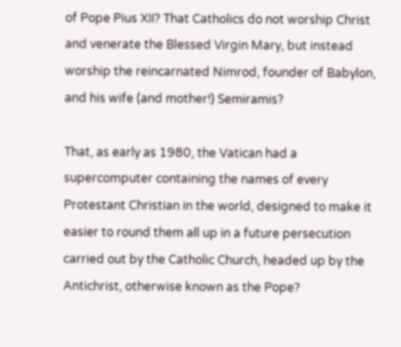of Pope Pius XII? That Catholics do not worship Christ and venerate the Blessed Virgin Mary, but instead worship the reincarnated Nimrod, founder of Babylon, and his wife (and mother!) Semiramis?

That, as early as 1980, the Vatican had a supercomputer containing the names of every Protestant Christian in the world, designed to make it easier to round them all up in a future persecution carried out by the Catholic Church, headed up by the Antichrist, otherwise known as the Pope?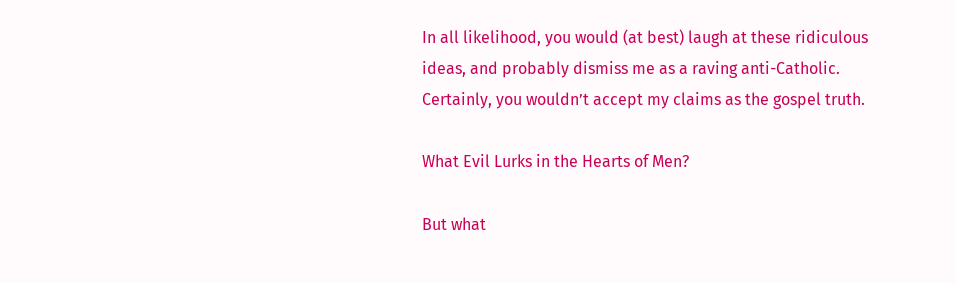In all likelihood, you would (at best) laugh at these ridiculous ideas, and probably dismiss me as a raving anti-Catholic. Certainly, you wouldn’t accept my claims as the gospel truth.

What Evil Lurks in the Hearts of Men?

But what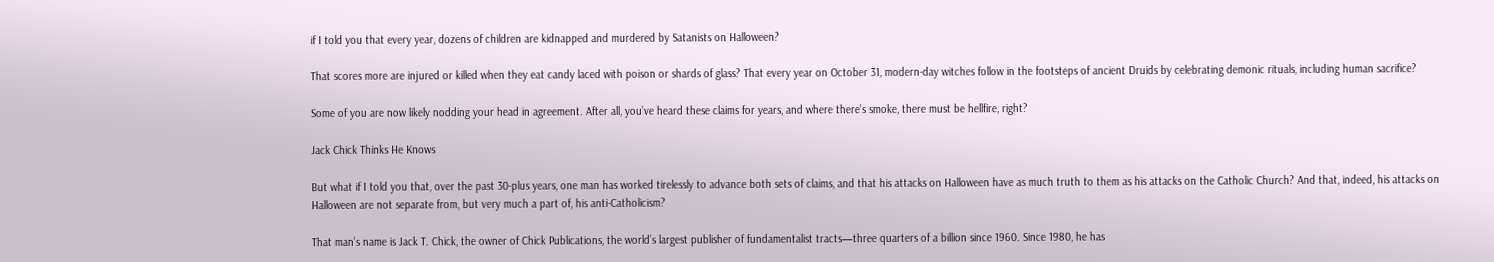if I told you that every year, dozens of children are kidnapped and murdered by Satanists on Halloween?

That scores more are injured or killed when they eat candy laced with poison or shards of glass? That every year on October 31, modern-day witches follow in the footsteps of ancient Druids by celebrating demonic rituals, including human sacrifice?

Some of you are now likely nodding your head in agreement. After all, you’ve heard these claims for years, and where there’s smoke, there must be hellfire, right?

Jack Chick Thinks He Knows

But what if I told you that, over the past 30-plus years, one man has worked tirelessly to advance both sets of claims, and that his attacks on Halloween have as much truth to them as his attacks on the Catholic Church? And that, indeed, his attacks on Halloween are not separate from, but very much a part of, his anti-Catholicism?

That man’s name is Jack T. Chick, the owner of Chick Publications, the world’s largest publisher of fundamentalist tracts—three quarters of a billion since 1960. Since 1980, he has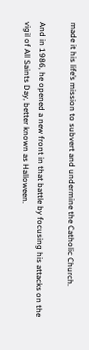made it his life’s mission to subvert and undermine the Catholic Church.

And in 1986, he opened a new front in that battle by focusing his attacks on the vigil of All Saints Day, better known as Halloween.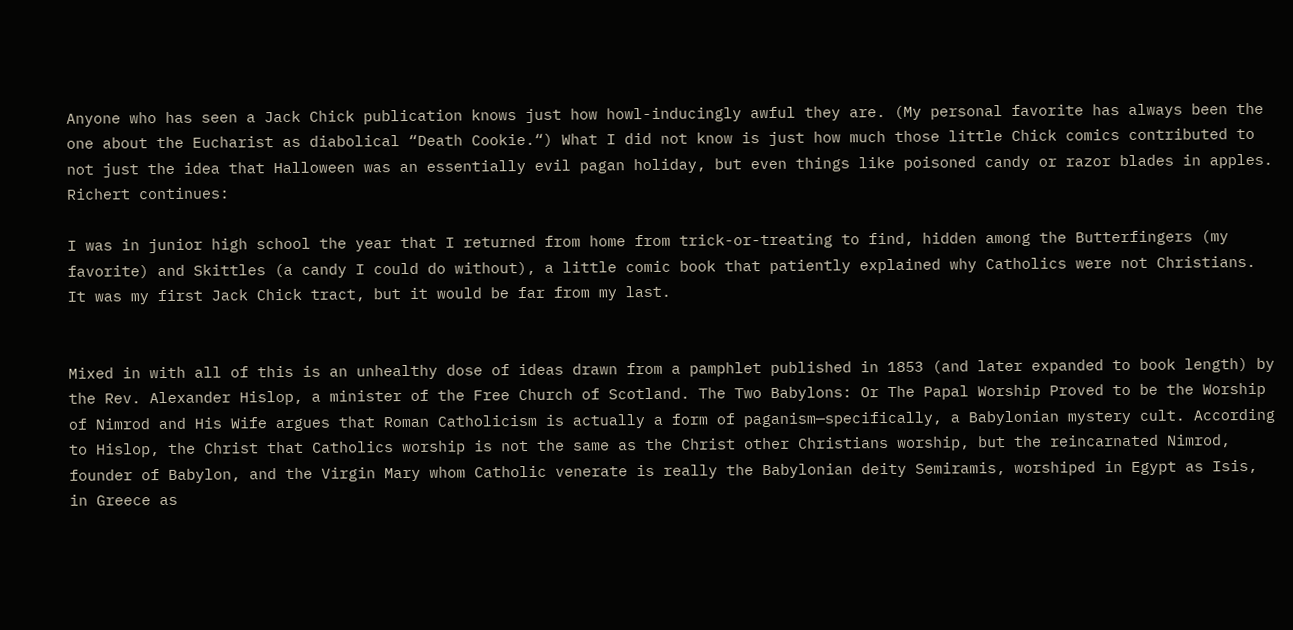Anyone who has seen a Jack Chick publication knows just how howl-inducingly awful they are. (My personal favorite has always been the one about the Eucharist as diabolical “Death Cookie.“) What I did not know is just how much those little Chick comics contributed to not just the idea that Halloween was an essentially evil pagan holiday, but even things like poisoned candy or razor blades in apples. Richert continues:

I was in junior high school the year that I returned from home from trick-or-treating to find, hidden among the Butterfingers (my favorite) and Skittles (a candy I could do without), a little comic book that patiently explained why Catholics were not Christians. It was my first Jack Chick tract, but it would be far from my last.


Mixed in with all of this is an unhealthy dose of ideas drawn from a pamphlet published in 1853 (and later expanded to book length) by the Rev. Alexander Hislop, a minister of the Free Church of Scotland. The Two Babylons: Or The Papal Worship Proved to be the Worship of Nimrod and His Wife argues that Roman Catholicism is actually a form of paganism—specifically, a Babylonian mystery cult. According to Hislop, the Christ that Catholics worship is not the same as the Christ other Christians worship, but the reincarnated Nimrod, founder of Babylon, and the Virgin Mary whom Catholic venerate is really the Babylonian deity Semiramis, worshiped in Egypt as Isis, in Greece as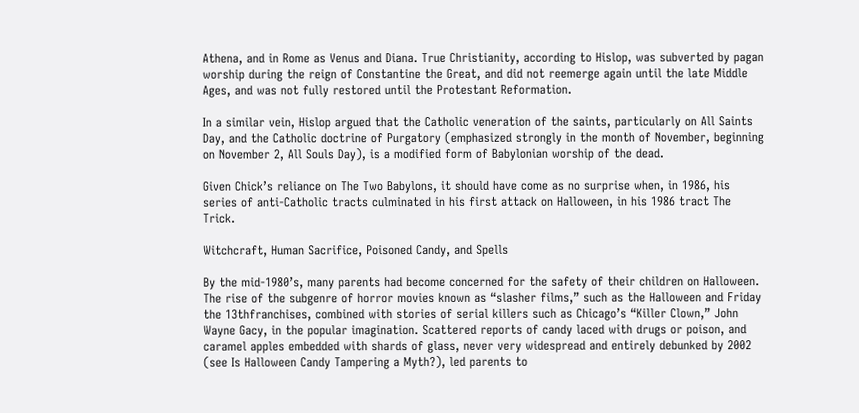Athena, and in Rome as Venus and Diana. True Christianity, according to Hislop, was subverted by pagan worship during the reign of Constantine the Great, and did not reemerge again until the late Middle Ages, and was not fully restored until the Protestant Reformation.

In a similar vein, Hislop argued that the Catholic veneration of the saints, particularly on All Saints Day, and the Catholic doctrine of Purgatory (emphasized strongly in the month of November, beginning on November 2, All Souls Day), is a modified form of Babylonian worship of the dead.

Given Chick’s reliance on The Two Babylons, it should have come as no surprise when, in 1986, his series of anti-Catholic tracts culminated in his first attack on Halloween, in his 1986 tract The Trick.

Witchcraft, Human Sacrifice, Poisoned Candy, and Spells

By the mid-1980’s, many parents had become concerned for the safety of their children on Halloween. The rise of the subgenre of horror movies known as “slasher films,” such as the Halloween and Friday the 13thfranchises, combined with stories of serial killers such as Chicago’s “Killer Clown,” John Wayne Gacy, in the popular imagination. Scattered reports of candy laced with drugs or poison, and caramel apples embedded with shards of glass, never very widespread and entirely debunked by 2002 (see Is Halloween Candy Tampering a Myth?), led parents to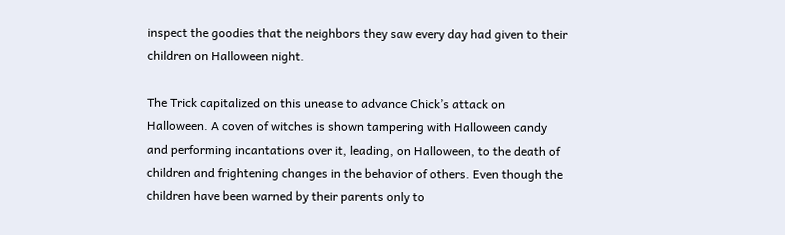inspect the goodies that the neighbors they saw every day had given to their children on Halloween night.

The Trick capitalized on this unease to advance Chick’s attack on Halloween. A coven of witches is shown tampering with Halloween candy and performing incantations over it, leading, on Halloween, to the death of children and frightening changes in the behavior of others. Even though the children have been warned by their parents only to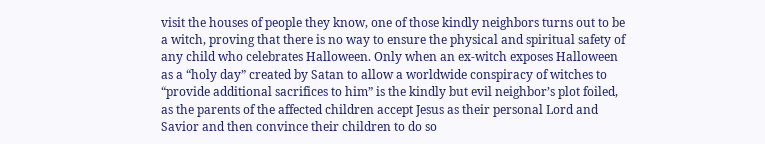visit the houses of people they know, one of those kindly neighbors turns out to be a witch, proving that there is no way to ensure the physical and spiritual safety of any child who celebrates Halloween. Only when an ex-witch exposes Halloween as a “holy day” created by Satan to allow a worldwide conspiracy of witches to “provide additional sacrifices to him” is the kindly but evil neighbor’s plot foiled, as the parents of the affected children accept Jesus as their personal Lord and Savior and then convince their children to do so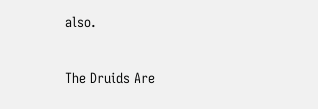also.

The Druids Are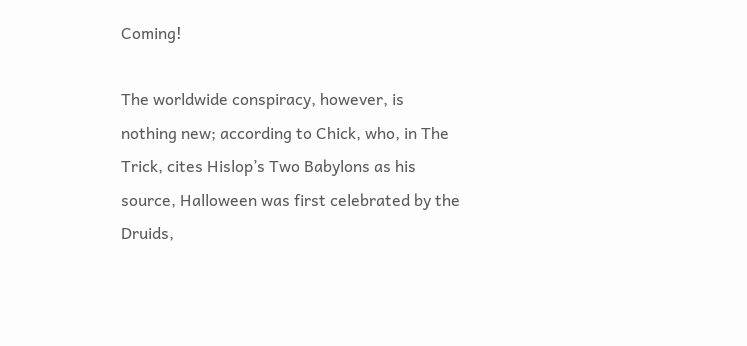Coming!

The worldwide conspiracy, however, is nothing new; according to Chick, who, in The Trick, cites Hislop’s Two Babylons as his source, Halloween was first celebrated by the Druids,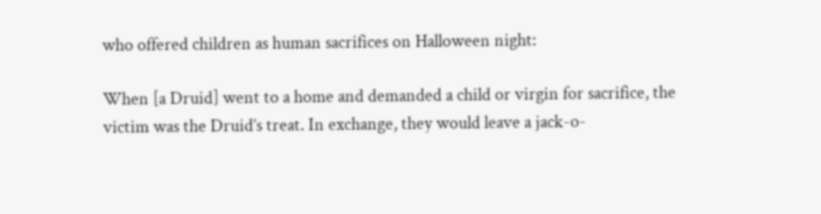who offered children as human sacrifices on Halloween night:

When [a Druid] went to a home and demanded a child or virgin for sacrifice, the victim was the Druid’s treat. In exchange, they would leave a jack-o-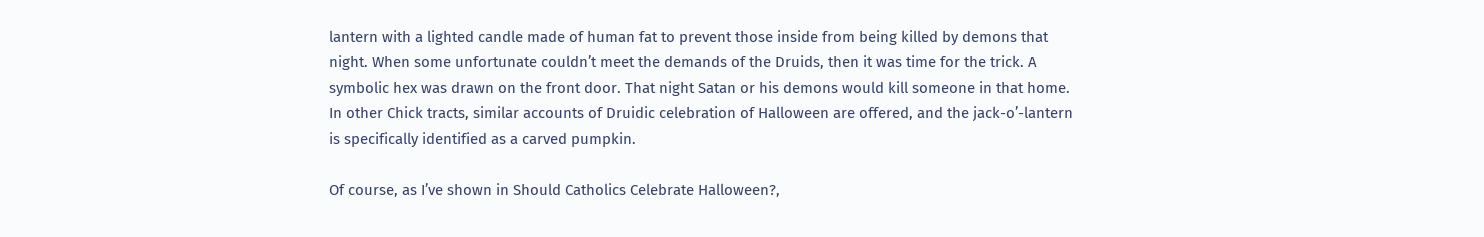lantern with a lighted candle made of human fat to prevent those inside from being killed by demons that night. When some unfortunate couldn’t meet the demands of the Druids, then it was time for the trick. A symbolic hex was drawn on the front door. That night Satan or his demons would kill someone in that home.
In other Chick tracts, similar accounts of Druidic celebration of Halloween are offered, and the jack-o’-lantern is specifically identified as a carved pumpkin.

Of course, as I’ve shown in Should Catholics Celebrate Halloween?,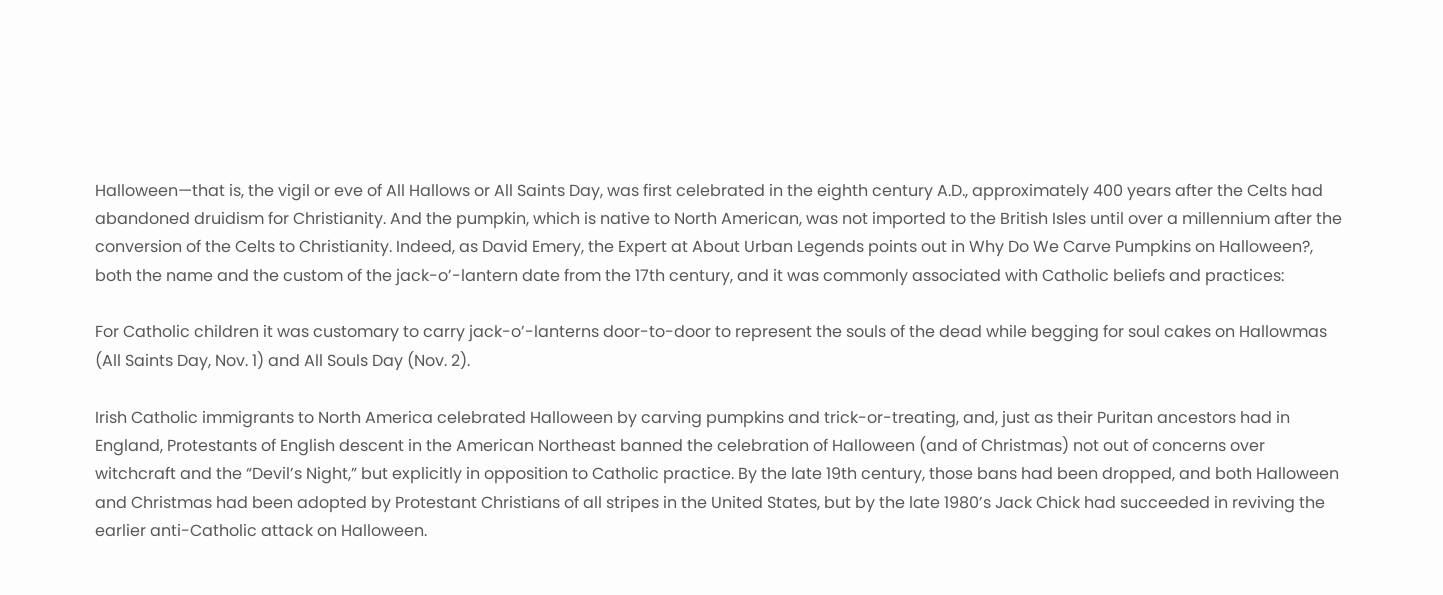Halloween—that is, the vigil or eve of All Hallows or All Saints Day, was first celebrated in the eighth century A.D., approximately 400 years after the Celts had abandoned druidism for Christianity. And the pumpkin, which is native to North American, was not imported to the British Isles until over a millennium after the conversion of the Celts to Christianity. Indeed, as David Emery, the Expert at About Urban Legends points out in Why Do We Carve Pumpkins on Halloween?, both the name and the custom of the jack-o’-lantern date from the 17th century, and it was commonly associated with Catholic beliefs and practices:

For Catholic children it was customary to carry jack-o’-lanterns door-to-door to represent the souls of the dead while begging for soul cakes on Hallowmas (All Saints Day, Nov. 1) and All Souls Day (Nov. 2).

Irish Catholic immigrants to North America celebrated Halloween by carving pumpkins and trick-or-treating, and, just as their Puritan ancestors had in England, Protestants of English descent in the American Northeast banned the celebration of Halloween (and of Christmas) not out of concerns over witchcraft and the “Devil’s Night,” but explicitly in opposition to Catholic practice. By the late 19th century, those bans had been dropped, and both Halloween and Christmas had been adopted by Protestant Christians of all stripes in the United States, but by the late 1980’s Jack Chick had succeeded in reviving the earlier anti-Catholic attack on Halloween.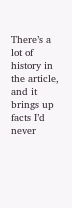There’s a lot of history in the article, and it brings up facts I’d never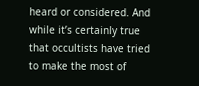heard or considered. And while it’s certainly true that occultists have tried to make the most of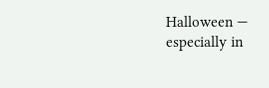Halloween — especially in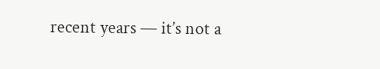recent years — it’s not a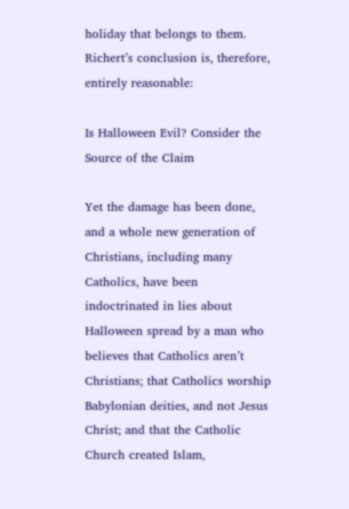holiday that belongs to them. Richert’s conclusion is, therefore, entirely reasonable:

Is Halloween Evil? Consider the Source of the Claim

Yet the damage has been done, and a whole new generation of Christians, including many Catholics, have been indoctrinated in lies about Halloween spread by a man who believes that Catholics aren’t Christians; that Catholics worship Babylonian deities, and not Jesus Christ; and that the Catholic Church created Islam,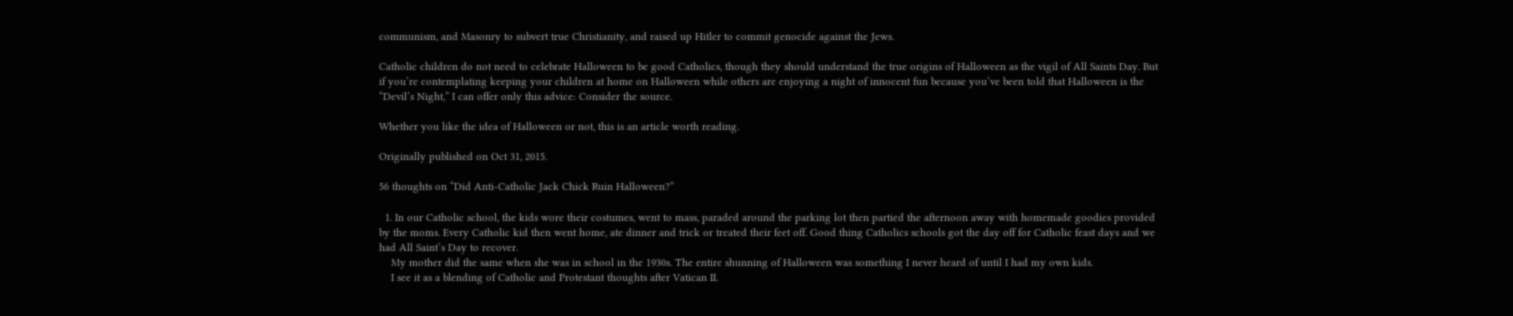communism, and Masonry to subvert true Christianity, and raised up Hitler to commit genocide against the Jews.

Catholic children do not need to celebrate Halloween to be good Catholics, though they should understand the true origins of Halloween as the vigil of All Saints Day. But if you’re contemplating keeping your children at home on Halloween while others are enjoying a night of innocent fun because you’ve been told that Halloween is the “Devil’s Night,” I can offer only this advice: Consider the source.

Whether you like the idea of Halloween or not, this is an article worth reading.

Originally published on Oct 31, 2015.

56 thoughts on “Did Anti-Catholic Jack Chick Ruin Halloween?”

  1. In our Catholic school, the kids wore their costumes, went to mass, paraded around the parking lot then partied the afternoon away with homemade goodies provided by the moms. Every Catholic kid then went home, ate dinner and trick or treated their feet off. Good thing Catholics schools got the day off for Catholic feast days and we had All Saint’s Day to recover.
    My mother did the same when she was in school in the 1930s. The entire shunning of Halloween was something I never heard of until I had my own kids.
    I see it as a blending of Catholic and Protestant thoughts after Vatican II.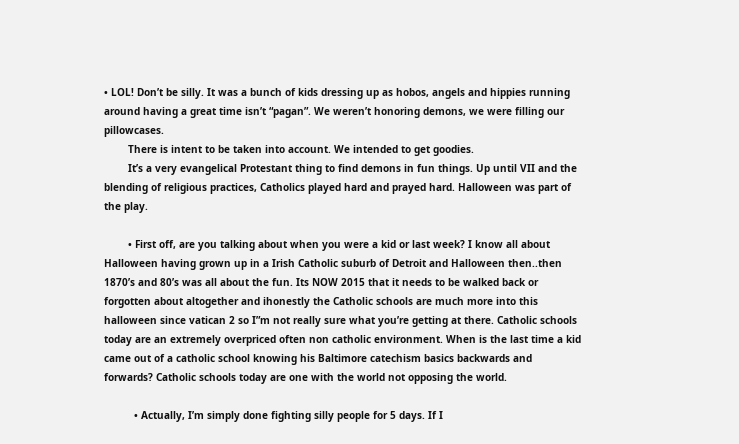• LOL! Don’t be silly. It was a bunch of kids dressing up as hobos, angels and hippies running around having a great time isn’t “pagan”. We weren’t honoring demons, we were filling our pillowcases.
        There is intent to be taken into account. We intended to get goodies.
        It’s a very evangelical Protestant thing to find demons in fun things. Up until VII and the blending of religious practices, Catholics played hard and prayed hard. Halloween was part of the play.

        • First off, are you talking about when you were a kid or last week? I know all about Halloween having grown up in a Irish Catholic suburb of Detroit and Halloween then..then 1870’s and 80’s was all about the fun. Its NOW 2015 that it needs to be walked back or forgotten about altogether and ihonestly the Catholic schools are much more into this halloween since vatican 2 so I”m not really sure what you’re getting at there. Catholic schools today are an extremely overpriced often non catholic environment. When is the last time a kid came out of a catholic school knowing his Baltimore catechism basics backwards and forwards? Catholic schools today are one with the world not opposing the world.

          • Actually, I’m simply done fighting silly people for 5 days. If I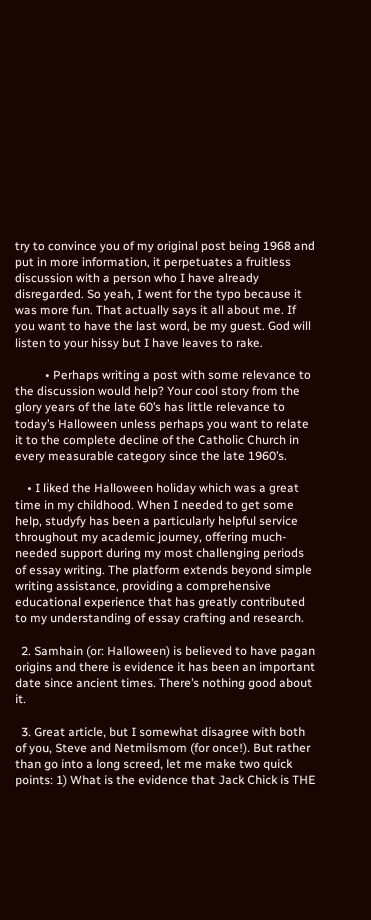try to convince you of my original post being 1968 and put in more information, it perpetuates a fruitless discussion with a person who I have already disregarded. So yeah, I went for the typo because it was more fun. That actually says it all about me. If you want to have the last word, be my guest. God will listen to your hissy but I have leaves to rake.

          • Perhaps writing a post with some relevance to the discussion would help? Your cool story from the glory years of the late 60’s has little relevance to today’s Halloween unless perhaps you want to relate it to the complete decline of the Catholic Church in every measurable category since the late 1960’s.

    • I liked the Halloween holiday which was a great time in my childhood. When I needed to get some help, studyfy has been a particularly helpful service throughout my academic journey, offering much-needed support during my most challenging periods of essay writing. The platform extends beyond simple writing assistance, providing a comprehensive educational experience that has greatly contributed to my understanding of essay crafting and research.

  2. Samhain (or: Halloween) is believed to have pagan origins and there is evidence it has been an important date since ancient times. There’s nothing good about it.

  3. Great article, but I somewhat disagree with both of you, Steve and Netmilsmom (for once!). But rather than go into a long screed, let me make two quick points: 1) What is the evidence that Jack Chick is THE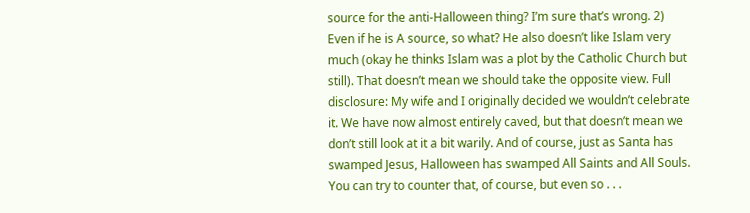source for the anti-Halloween thing? I’m sure that’s wrong. 2) Even if he is A source, so what? He also doesn’t like Islam very much (okay he thinks Islam was a plot by the Catholic Church but still). That doesn’t mean we should take the opposite view. Full disclosure: My wife and I originally decided we wouldn’t celebrate it. We have now almost entirely caved, but that doesn’t mean we don’t still look at it a bit warily. And of course, just as Santa has swamped Jesus, Halloween has swamped All Saints and All Souls. You can try to counter that, of course, but even so . . .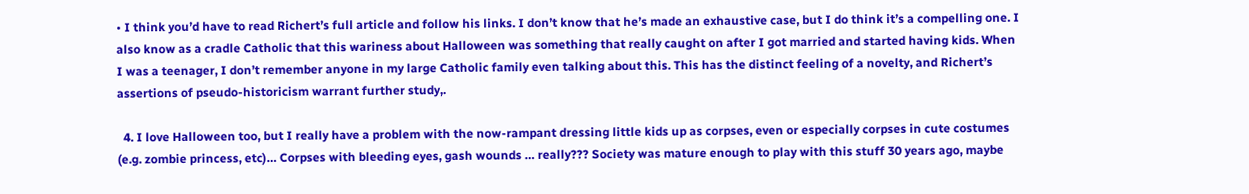• I think you’d have to read Richert’s full article and follow his links. I don’t know that he’s made an exhaustive case, but I do think it’s a compelling one. I also know as a cradle Catholic that this wariness about Halloween was something that really caught on after I got married and started having kids. When I was a teenager, I don’t remember anyone in my large Catholic family even talking about this. This has the distinct feeling of a novelty, and Richert’s assertions of pseudo-historicism warrant further study,.

  4. I love Halloween too, but I really have a problem with the now-rampant dressing little kids up as corpses, even or especially corpses in cute costumes (e.g. zombie princess, etc)… Corpses with bleeding eyes, gash wounds … really??? Society was mature enough to play with this stuff 30 years ago, maybe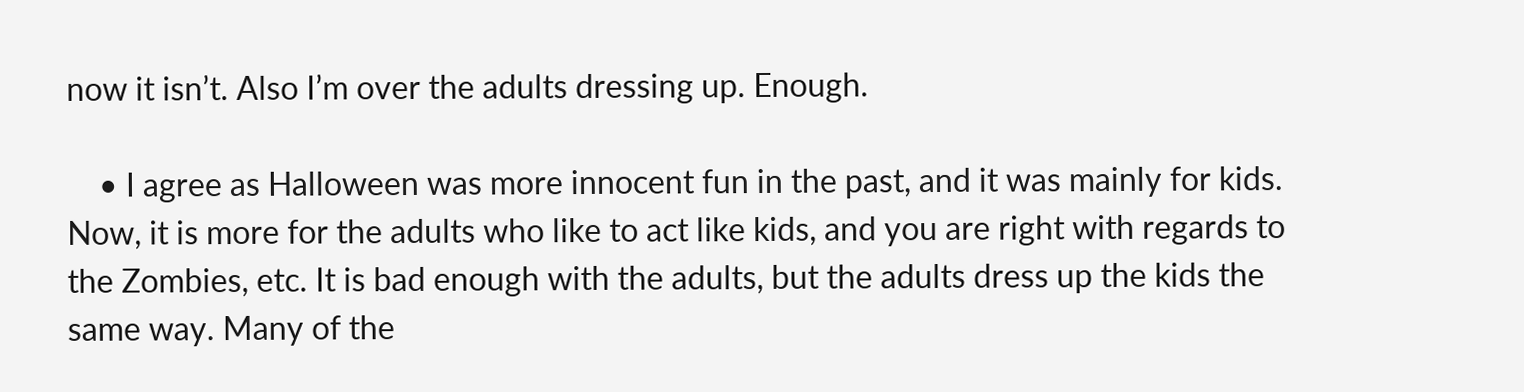now it isn’t. Also I’m over the adults dressing up. Enough.

    • I agree as Halloween was more innocent fun in the past, and it was mainly for kids. Now, it is more for the adults who like to act like kids, and you are right with regards to the Zombies, etc. It is bad enough with the adults, but the adults dress up the kids the same way. Many of the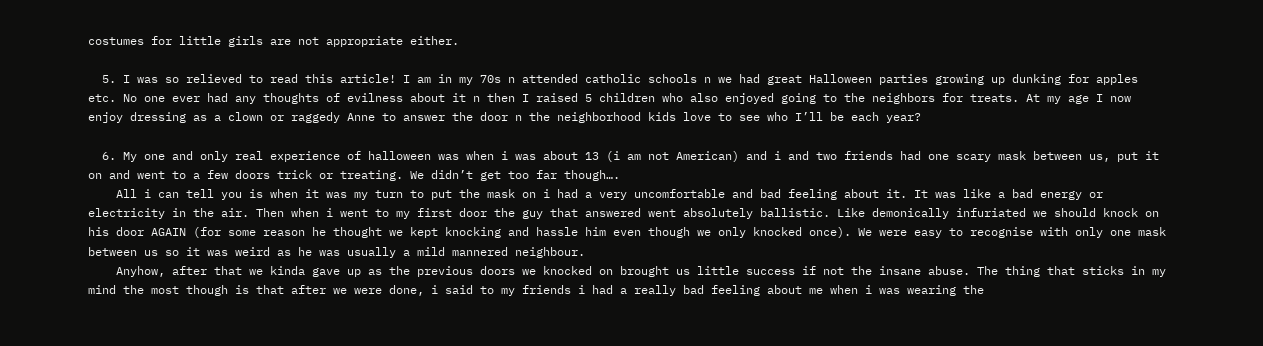costumes for little girls are not appropriate either.

  5. I was so relieved to read this article! I am in my 70s n attended catholic schools n we had great Halloween parties growing up dunking for apples etc. No one ever had any thoughts of evilness about it n then I raised 5 children who also enjoyed going to the neighbors for treats. At my age I now enjoy dressing as a clown or raggedy Anne to answer the door n the neighborhood kids love to see who I’ll be each year?

  6. My one and only real experience of halloween was when i was about 13 (i am not American) and i and two friends had one scary mask between us, put it on and went to a few doors trick or treating. We didn’t get too far though….
    All i can tell you is when it was my turn to put the mask on i had a very uncomfortable and bad feeling about it. It was like a bad energy or electricity in the air. Then when i went to my first door the guy that answered went absolutely ballistic. Like demonically infuriated we should knock on his door AGAIN (for some reason he thought we kept knocking and hassle him even though we only knocked once). We were easy to recognise with only one mask between us so it was weird as he was usually a mild mannered neighbour.
    Anyhow, after that we kinda gave up as the previous doors we knocked on brought us little success if not the insane abuse. The thing that sticks in my mind the most though is that after we were done, i said to my friends i had a really bad feeling about me when i was wearing the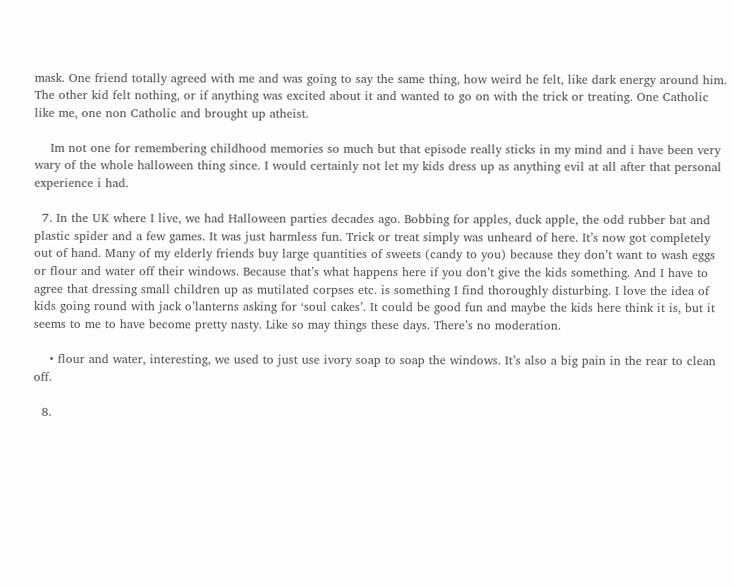mask. One friend totally agreed with me and was going to say the same thing, how weird he felt, like dark energy around him. The other kid felt nothing, or if anything was excited about it and wanted to go on with the trick or treating. One Catholic like me, one non Catholic and brought up atheist.

    Im not one for remembering childhood memories so much but that episode really sticks in my mind and i have been very wary of the whole halloween thing since. I would certainly not let my kids dress up as anything evil at all after that personal experience i had.

  7. In the UK where I live, we had Halloween parties decades ago. Bobbing for apples, duck apple, the odd rubber bat and plastic spider and a few games. It was just harmless fun. Trick or treat simply was unheard of here. It’s now got completely out of hand. Many of my elderly friends buy large quantities of sweets (candy to you) because they don’t want to wash eggs or flour and water off their windows. Because that’s what happens here if you don’t give the kids something. And I have to agree that dressing small children up as mutilated corpses etc. is something I find thoroughly disturbing. I love the idea of kids going round with jack o’lanterns asking for ‘soul cakes’. It could be good fun and maybe the kids here think it is, but it seems to me to have become pretty nasty. Like so may things these days. There’s no moderation.

    • flour and water, interesting, we used to just use ivory soap to soap the windows. It’s also a big pain in the rear to clean off.

  8.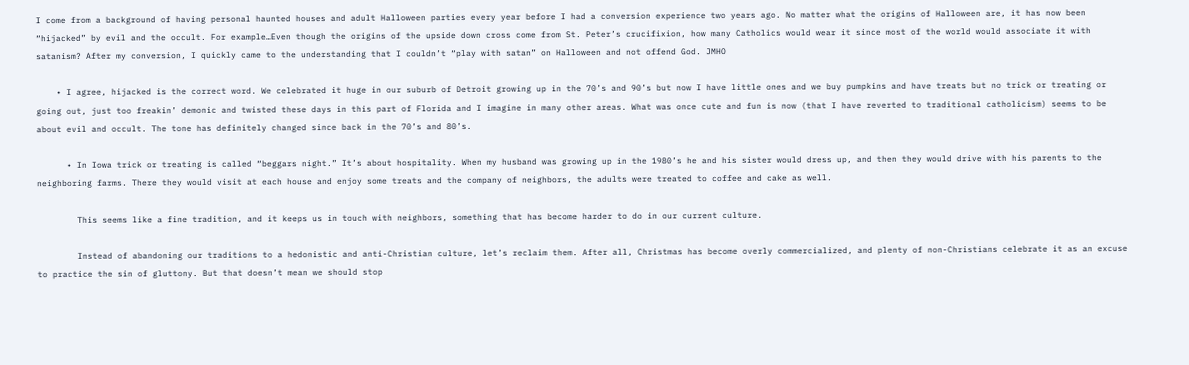I come from a background of having personal haunted houses and adult Halloween parties every year before I had a conversion experience two years ago. No matter what the origins of Halloween are, it has now been “hijacked” by evil and the occult. For example…Even though the origins of the upside down cross come from St. Peter’s crucifixion, how many Catholics would wear it since most of the world would associate it with satanism? After my conversion, I quickly came to the understanding that I couldn’t “play with satan” on Halloween and not offend God. JMHO

    • I agree, hijacked is the correct word. We celebrated it huge in our suburb of Detroit growing up in the 70’s and 90’s but now I have little ones and we buy pumpkins and have treats but no trick or treating or going out, just too freakin’ demonic and twisted these days in this part of Florida and I imagine in many other areas. What was once cute and fun is now (that I have reverted to traditional catholicism) seems to be about evil and occult. The tone has definitely changed since back in the 70’s and 80’s.

      • In Iowa trick or treating is called “beggars night.” It’s about hospitality. When my husband was growing up in the 1980’s he and his sister would dress up, and then they would drive with his parents to the neighboring farms. There they would visit at each house and enjoy some treats and the company of neighbors, the adults were treated to coffee and cake as well.

        This seems like a fine tradition, and it keeps us in touch with neighbors, something that has become harder to do in our current culture.

        Instead of abandoning our traditions to a hedonistic and anti-Christian culture, let’s reclaim them. After all, Christmas has become overly commercialized, and plenty of non-Christians celebrate it as an excuse to practice the sin of gluttony. But that doesn’t mean we should stop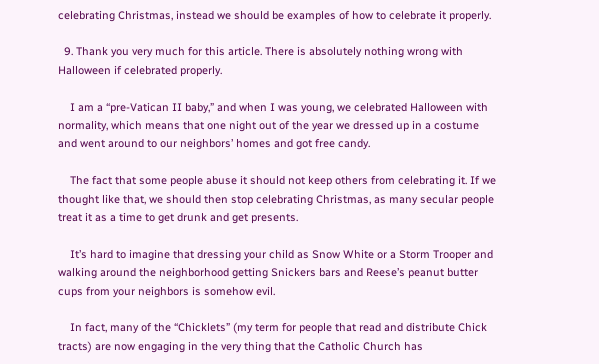celebrating Christmas, instead we should be examples of how to celebrate it properly.

  9. Thank you very much for this article. There is absolutely nothing wrong with Halloween if celebrated properly.

    I am a “pre-Vatican II baby,” and when I was young, we celebrated Halloween with normality, which means that one night out of the year we dressed up in a costume and went around to our neighbors’ homes and got free candy.

    The fact that some people abuse it should not keep others from celebrating it. If we thought like that, we should then stop celebrating Christmas, as many secular people treat it as a time to get drunk and get presents.

    It’s hard to imagine that dressing your child as Snow White or a Storm Trooper and walking around the neighborhood getting Snickers bars and Reese’s peanut butter cups from your neighbors is somehow evil.

    In fact, many of the “Chicklets” (my term for people that read and distribute Chick tracts) are now engaging in the very thing that the Catholic Church has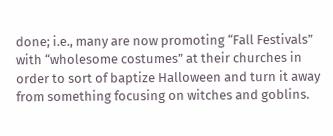done; i.e., many are now promoting “Fall Festivals” with “wholesome costumes” at their churches in order to sort of baptize Halloween and turn it away from something focusing on witches and goblins.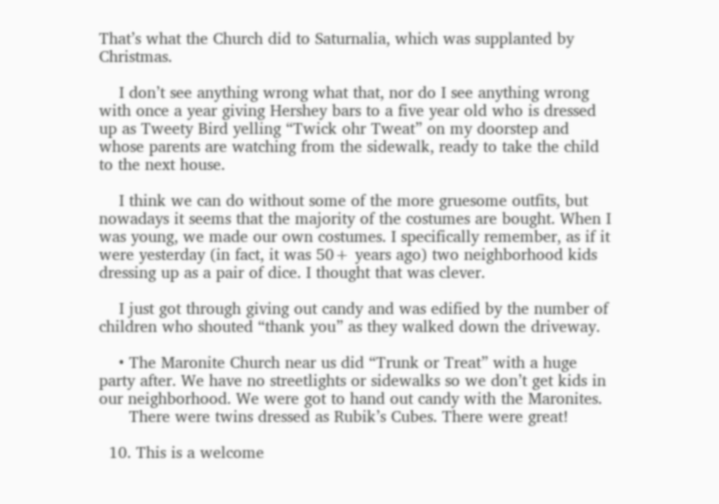That’s what the Church did to Saturnalia, which was supplanted by Christmas.

    I don’t see anything wrong what that, nor do I see anything wrong with once a year giving Hershey bars to a five year old who is dressed up as Tweety Bird yelling “Twick ohr Tweat” on my doorstep and whose parents are watching from the sidewalk, ready to take the child to the next house.

    I think we can do without some of the more gruesome outfits, but nowadays it seems that the majority of the costumes are bought. When I was young, we made our own costumes. I specifically remember, as if it were yesterday (in fact, it was 50+ years ago) two neighborhood kids dressing up as a pair of dice. I thought that was clever.

    I just got through giving out candy and was edified by the number of children who shouted “thank you” as they walked down the driveway.

    • The Maronite Church near us did “Trunk or Treat” with a huge party after. We have no streetlights or sidewalks so we don’t get kids in our neighborhood. We were got to hand out candy with the Maronites.
      There were twins dressed as Rubik’s Cubes. There were great!

  10. This is a welcome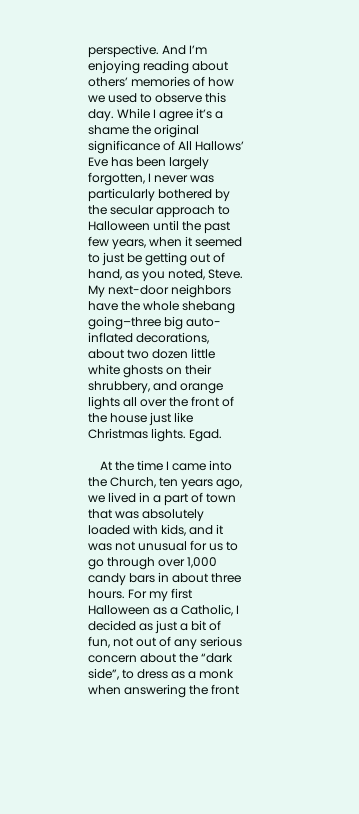perspective. And I’m enjoying reading about others’ memories of how we used to observe this day. While I agree it’s a shame the original significance of All Hallows’ Eve has been largely forgotten, I never was particularly bothered by the secular approach to Halloween until the past few years, when it seemed to just be getting out of hand, as you noted, Steve. My next-door neighbors have the whole shebang going–three big auto-inflated decorations, about two dozen little white ghosts on their shrubbery, and orange lights all over the front of the house just like Christmas lights. Egad.

    At the time I came into the Church, ten years ago, we lived in a part of town that was absolutely loaded with kids, and it was not unusual for us to go through over 1,000 candy bars in about three hours. For my first Halloween as a Catholic, I decided as just a bit of fun, not out of any serious concern about the “dark side”, to dress as a monk when answering the front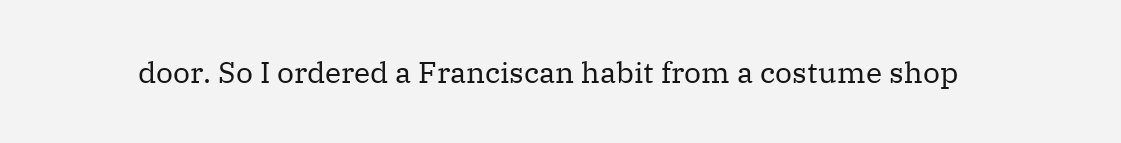door. So I ordered a Franciscan habit from a costume shop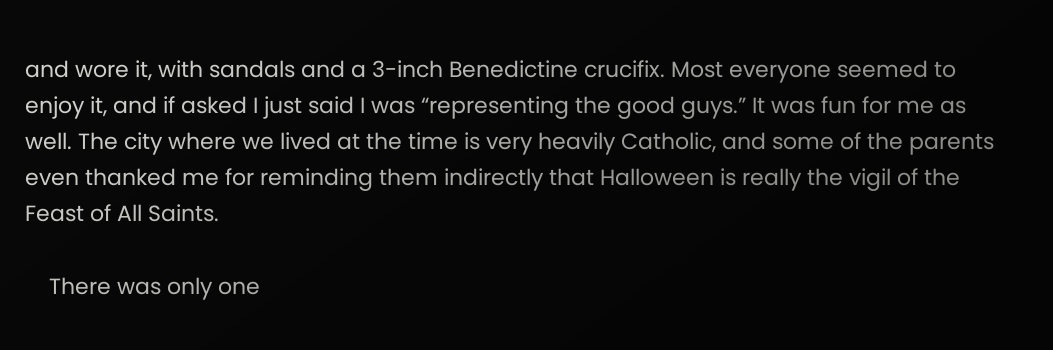and wore it, with sandals and a 3-inch Benedictine crucifix. Most everyone seemed to enjoy it, and if asked I just said I was “representing the good guys.” It was fun for me as well. The city where we lived at the time is very heavily Catholic, and some of the parents even thanked me for reminding them indirectly that Halloween is really the vigil of the Feast of All Saints.

    There was only one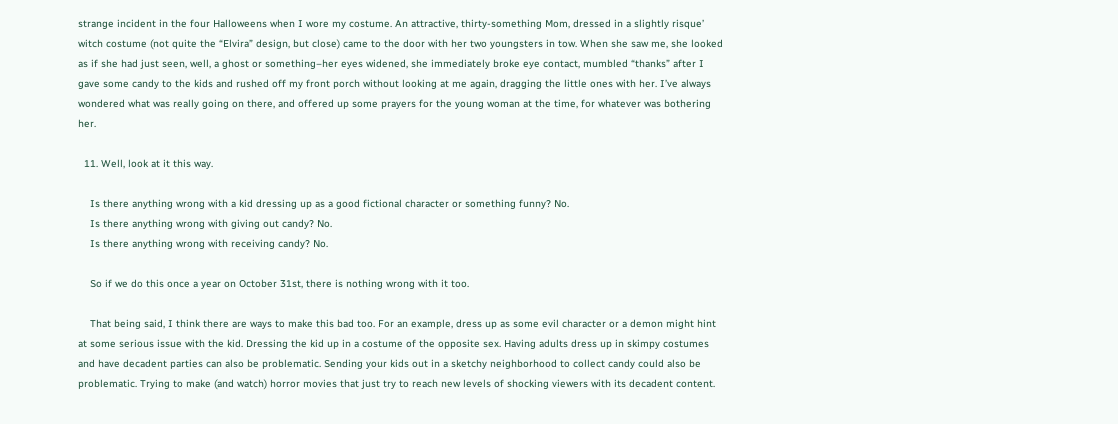strange incident in the four Halloweens when I wore my costume. An attractive, thirty-something Mom, dressed in a slightly risque’ witch costume (not quite the “Elvira” design, but close) came to the door with her two youngsters in tow. When she saw me, she looked as if she had just seen, well, a ghost or something–her eyes widened, she immediately broke eye contact, mumbled “thanks” after I gave some candy to the kids and rushed off my front porch without looking at me again, dragging the little ones with her. I’ve always wondered what was really going on there, and offered up some prayers for the young woman at the time, for whatever was bothering her.

  11. Well, look at it this way.

    Is there anything wrong with a kid dressing up as a good fictional character or something funny? No.
    Is there anything wrong with giving out candy? No.
    Is there anything wrong with receiving candy? No.

    So if we do this once a year on October 31st, there is nothing wrong with it too.

    That being said, I think there are ways to make this bad too. For an example, dress up as some evil character or a demon might hint at some serious issue with the kid. Dressing the kid up in a costume of the opposite sex. Having adults dress up in skimpy costumes and have decadent parties can also be problematic. Sending your kids out in a sketchy neighborhood to collect candy could also be problematic. Trying to make (and watch) horror movies that just try to reach new levels of shocking viewers with its decadent content.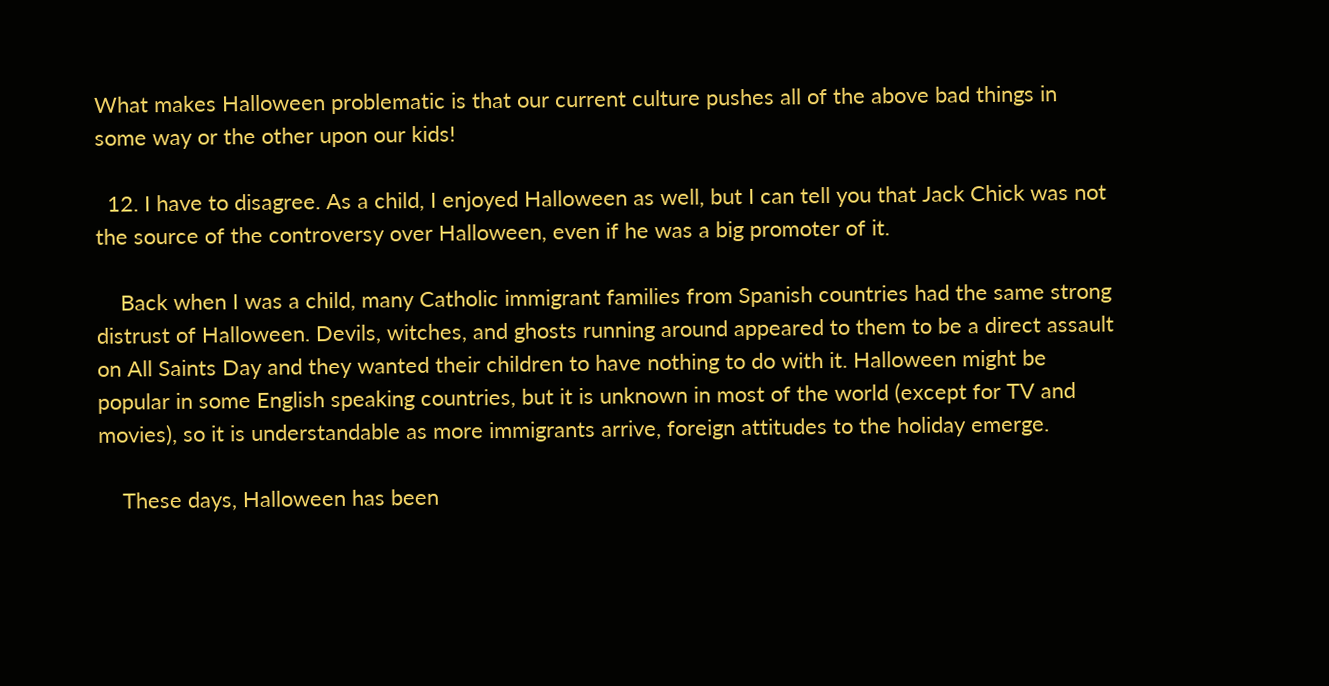What makes Halloween problematic is that our current culture pushes all of the above bad things in some way or the other upon our kids!

  12. I have to disagree. As a child, I enjoyed Halloween as well, but I can tell you that Jack Chick was not the source of the controversy over Halloween, even if he was a big promoter of it.

    Back when I was a child, many Catholic immigrant families from Spanish countries had the same strong distrust of Halloween. Devils, witches, and ghosts running around appeared to them to be a direct assault on All Saints Day and they wanted their children to have nothing to do with it. Halloween might be popular in some English speaking countries, but it is unknown in most of the world (except for TV and movies), so it is understandable as more immigrants arrive, foreign attitudes to the holiday emerge.

    These days, Halloween has been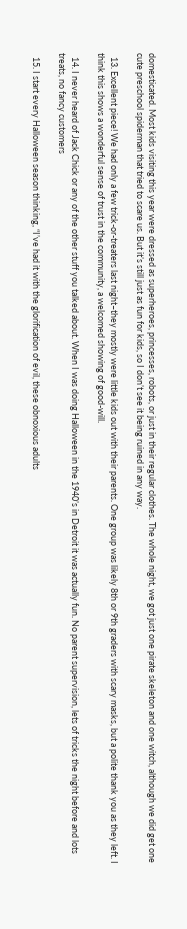domesticated. Most kids visiting this year were dressed as superheroes, princesses, robots, or just in their regular clothes. The whole night, we got just one pirate skeleton and one witch, although we did get one cute preschool spiderman that tried to scare us. But it’s still just as fun for kids, so I don’t see it being ruined in any way.

  13. Excellent piece! We had only a few trick-or-treaters last night–they mostly were little kids out with their parents. One group was likely 8th or 9th graders with scary masks, but a polite thank you as they left. I think this shows a wonderful sense of trust in the community, a welcomed showing of good-will.

  14. I never heard of Jack Chick or any of the other stuff you talked about. When I was doing Halloween in the 1940’s in Detroit it was actually fun. No parent supervision, lets of tricks the night before and lots treats, no fancy customers

  15. I start every Halloween season thinking, “I’ve had it with the glorification of evil, these obnoxious adults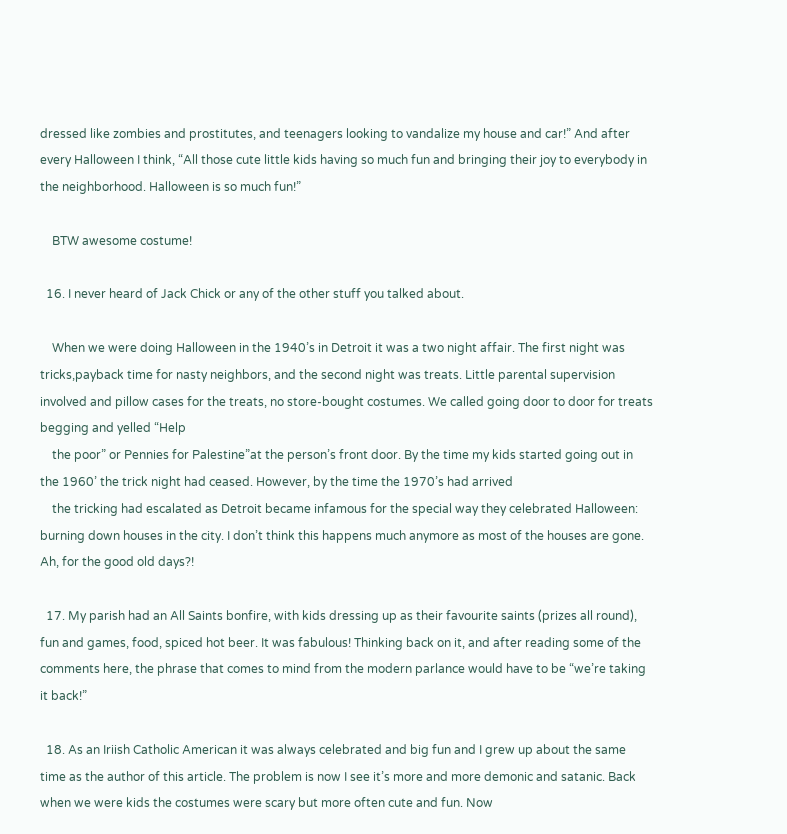dressed like zombies and prostitutes, and teenagers looking to vandalize my house and car!” And after every Halloween I think, “All those cute little kids having so much fun and bringing their joy to everybody in the neighborhood. Halloween is so much fun!”

    BTW awesome costume!

  16. I never heard of Jack Chick or any of the other stuff you talked about.

    When we were doing Halloween in the 1940’s in Detroit it was a two night affair. The first night was tricks,payback time for nasty neighbors, and the second night was treats. Little parental supervision involved and pillow cases for the treats, no store-bought costumes. We called going door to door for treats begging and yelled “Help
    the poor” or Pennies for Palestine”at the person’s front door. By the time my kids started going out in the 1960’ the trick night had ceased. However, by the time the 1970’s had arrived
    the tricking had escalated as Detroit became infamous for the special way they celebrated Halloween: burning down houses in the city. I don’t think this happens much anymore as most of the houses are gone. Ah, for the good old days?!

  17. My parish had an All Saints bonfire, with kids dressing up as their favourite saints (prizes all round), fun and games, food, spiced hot beer. It was fabulous! Thinking back on it, and after reading some of the comments here, the phrase that comes to mind from the modern parlance would have to be “we’re taking it back!”

  18. As an Iriish Catholic American it was always celebrated and big fun and I grew up about the same time as the author of this article. The problem is now I see it’s more and more demonic and satanic. Back when we were kids the costumes were scary but more often cute and fun. Now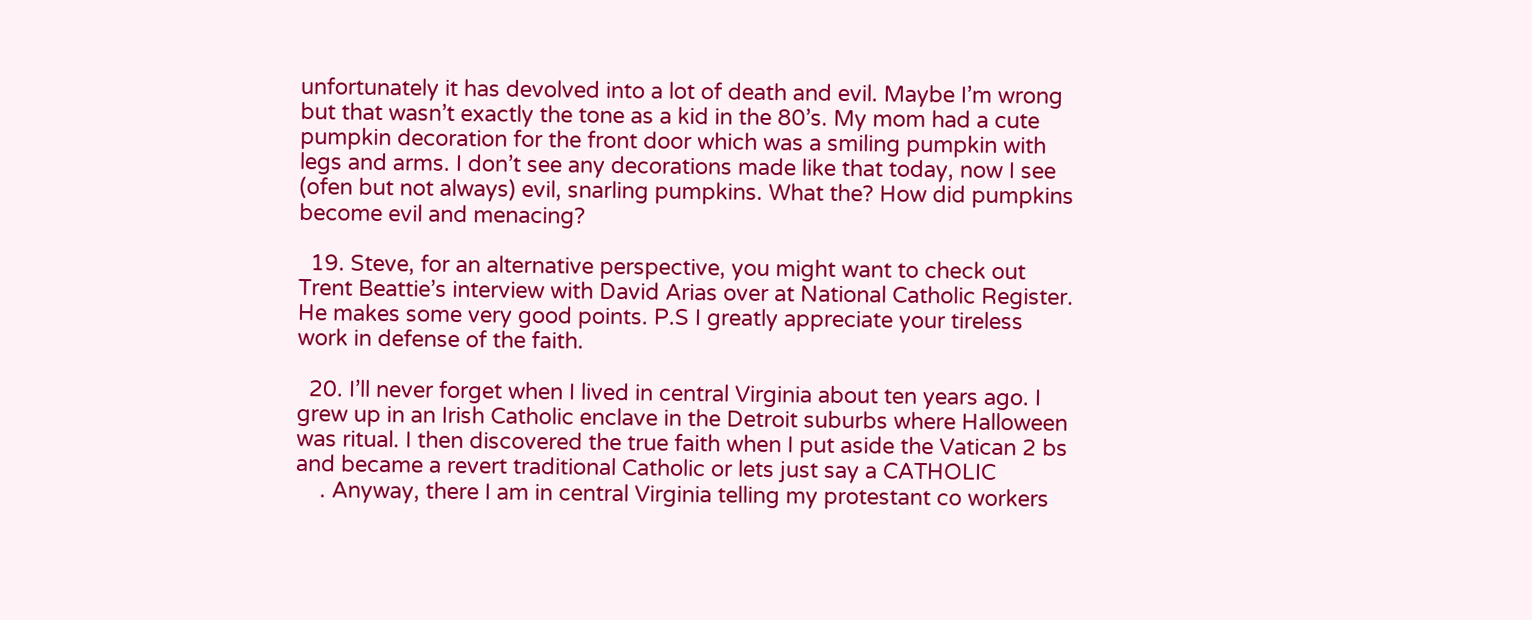unfortunately it has devolved into a lot of death and evil. Maybe I’m wrong but that wasn’t exactly the tone as a kid in the 80’s. My mom had a cute pumpkin decoration for the front door which was a smiling pumpkin with legs and arms. I don’t see any decorations made like that today, now I see (ofen but not always) evil, snarling pumpkins. What the? How did pumpkins become evil and menacing?

  19. Steve, for an alternative perspective, you might want to check out Trent Beattie’s interview with David Arias over at National Catholic Register. He makes some very good points. P.S I greatly appreciate your tireless work in defense of the faith.

  20. I’ll never forget when I lived in central Virginia about ten years ago. I grew up in an Irish Catholic enclave in the Detroit suburbs where Halloween was ritual. I then discovered the true faith when I put aside the Vatican 2 bs and became a revert traditional Catholic or lets just say a CATHOLIC
    . Anyway, there I am in central Virginia telling my protestant co workers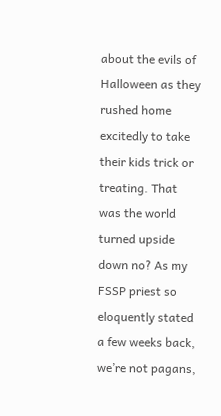about the evils of Halloween as they rushed home excitedly to take their kids trick or treating. That was the world turned upside down no? As my FSSP priest so eloquently stated a few weeks back, we’re not pagans,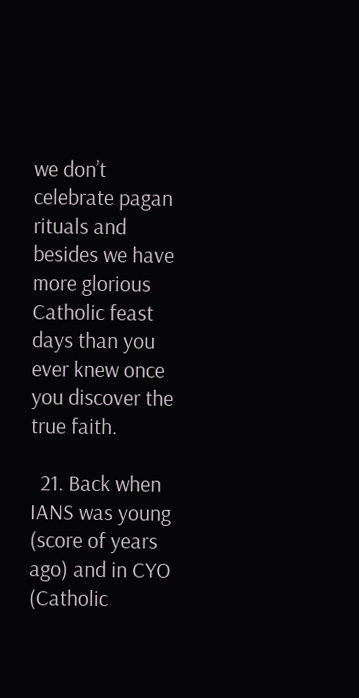we don’t celebrate pagan rituals and besides we have more glorious Catholic feast days than you ever knew once you discover the true faith.

  21. Back when IANS was young (score of years ago) and in CYO (Catholic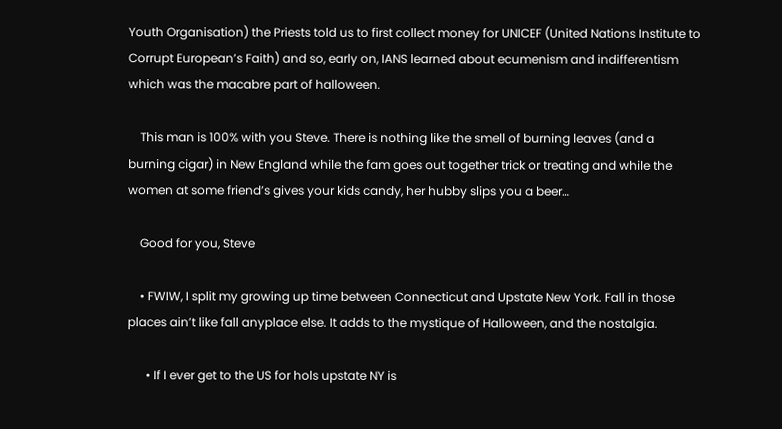Youth Organisation) the Priests told us to first collect money for UNICEF (United Nations Institute to Corrupt European’s Faith) and so, early on, IANS learned about ecumenism and indifferentism which was the macabre part of halloween.

    This man is 100% with you Steve. There is nothing like the smell of burning leaves (and a burning cigar) in New England while the fam goes out together trick or treating and while the women at some friend’s gives your kids candy, her hubby slips you a beer…

    Good for you, Steve

    • FWIW, I split my growing up time between Connecticut and Upstate New York. Fall in those places ain’t like fall anyplace else. It adds to the mystique of Halloween, and the nostalgia.

      • If I ever get to the US for hols upstate NY is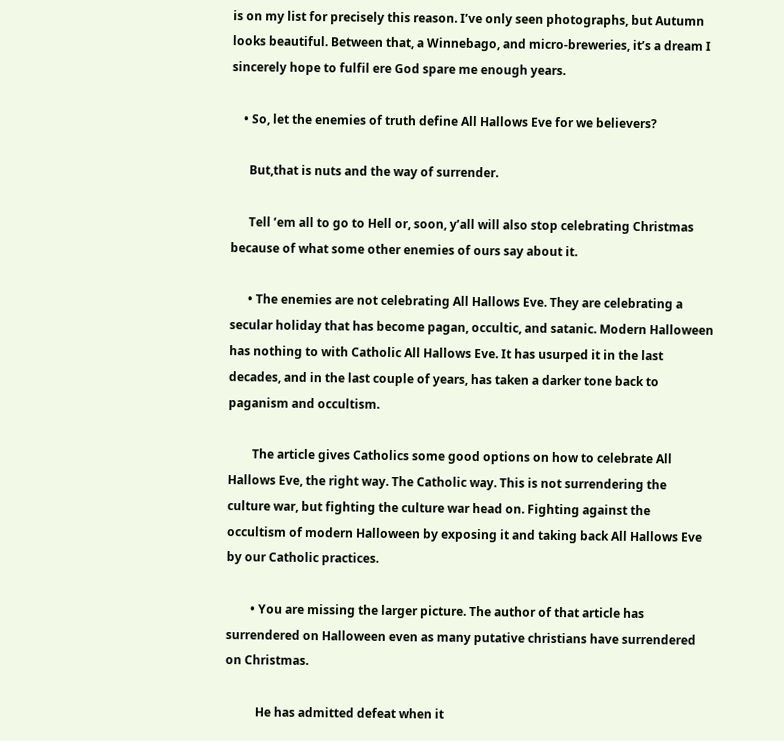is on my list for precisely this reason. I’ve only seen photographs, but Autumn looks beautiful. Between that, a Winnebago, and micro-breweries, it’s a dream I sincerely hope to fulfil ere God spare me enough years.

    • So, let the enemies of truth define All Hallows Eve for we believers?

      But,that is nuts and the way of surrender.

      Tell ’em all to go to Hell or, soon, y’all will also stop celebrating Christmas because of what some other enemies of ours say about it.

      • The enemies are not celebrating All Hallows Eve. They are celebrating a secular holiday that has become pagan, occultic, and satanic. Modern Halloween has nothing to with Catholic All Hallows Eve. It has usurped it in the last decades, and in the last couple of years, has taken a darker tone back to paganism and occultism.

        The article gives Catholics some good options on how to celebrate All Hallows Eve, the right way. The Catholic way. This is not surrendering the culture war, but fighting the culture war head on. Fighting against the occultism of modern Halloween by exposing it and taking back All Hallows Eve by our Catholic practices.

        • You are missing the larger picture. The author of that article has surrendered on Halloween even as many putative christians have surrendered on Christmas.

          He has admitted defeat when it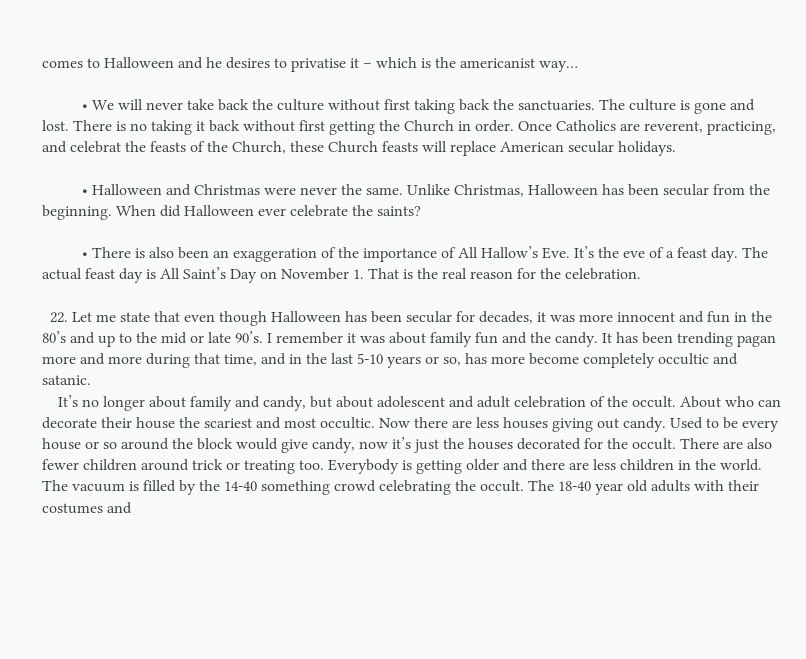comes to Halloween and he desires to privatise it – which is the americanist way…

          • We will never take back the culture without first taking back the sanctuaries. The culture is gone and lost. There is no taking it back without first getting the Church in order. Once Catholics are reverent, practicing, and celebrat the feasts of the Church, these Church feasts will replace American secular holidays.

          • Halloween and Christmas were never the same. Unlike Christmas, Halloween has been secular from the beginning. When did Halloween ever celebrate the saints?

          • There is also been an exaggeration of the importance of All Hallow’s Eve. It’s the eve of a feast day. The actual feast day is All Saint’s Day on November 1. That is the real reason for the celebration.

  22. Let me state that even though Halloween has been secular for decades, it was more innocent and fun in the 80’s and up to the mid or late 90’s. I remember it was about family fun and the candy. It has been trending pagan more and more during that time, and in the last 5-10 years or so, has more become completely occultic and satanic.
    It’s no longer about family and candy, but about adolescent and adult celebration of the occult. About who can decorate their house the scariest and most occultic. Now there are less houses giving out candy. Used to be every house or so around the block would give candy, now it’s just the houses decorated for the occult. There are also fewer children around trick or treating too. Everybody is getting older and there are less children in the world. The vacuum is filled by the 14-40 something crowd celebrating the occult. The 18-40 year old adults with their costumes and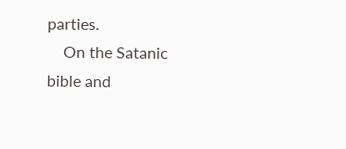parties.
    On the Satanic bible and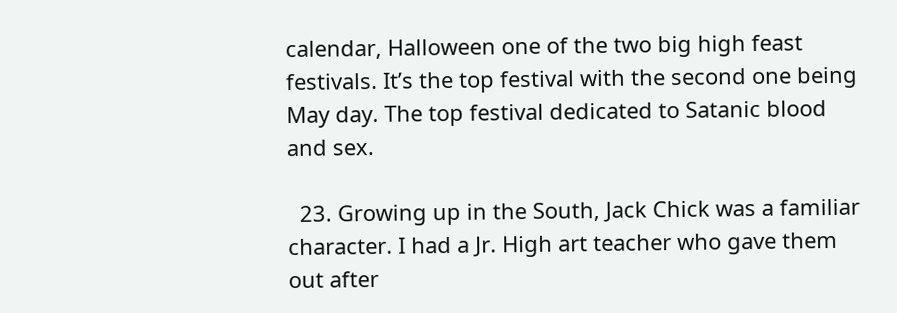calendar, Halloween one of the two big high feast festivals. It’s the top festival with the second one being May day. The top festival dedicated to Satanic blood and sex.

  23. Growing up in the South, Jack Chick was a familiar character. I had a Jr. High art teacher who gave them out after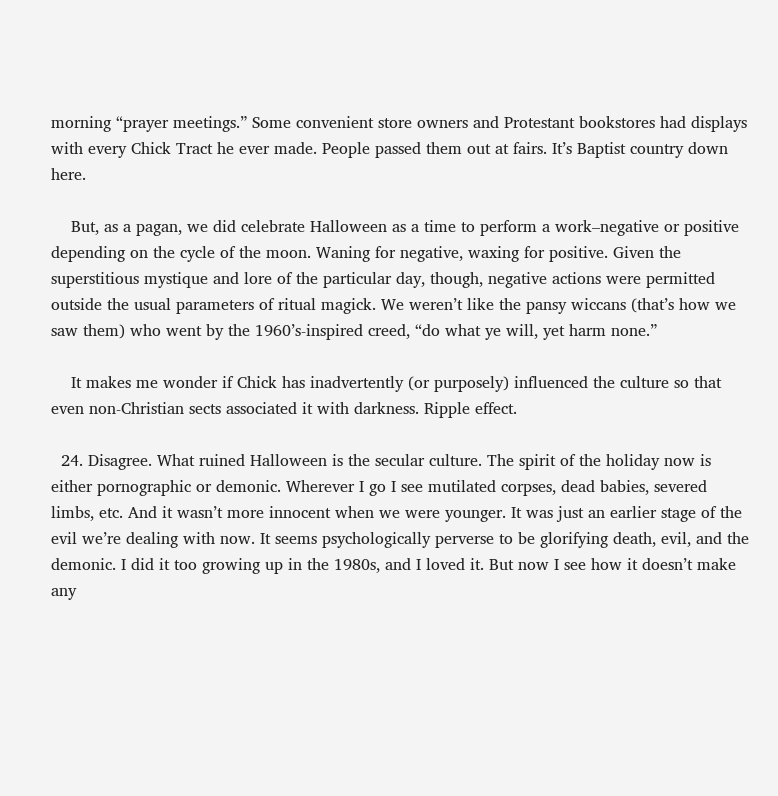morning “prayer meetings.” Some convenient store owners and Protestant bookstores had displays with every Chick Tract he ever made. People passed them out at fairs. It’s Baptist country down here.

    But, as a pagan, we did celebrate Halloween as a time to perform a work–negative or positive depending on the cycle of the moon. Waning for negative, waxing for positive. Given the superstitious mystique and lore of the particular day, though, negative actions were permitted outside the usual parameters of ritual magick. We weren’t like the pansy wiccans (that’s how we saw them) who went by the 1960’s-inspired creed, “do what ye will, yet harm none.”

    It makes me wonder if Chick has inadvertently (or purposely) influenced the culture so that even non-Christian sects associated it with darkness. Ripple effect.

  24. Disagree. What ruined Halloween is the secular culture. The spirit of the holiday now is either pornographic or demonic. Wherever I go I see mutilated corpses, dead babies, severed limbs, etc. And it wasn’t more innocent when we were younger. It was just an earlier stage of the evil we’re dealing with now. It seems psychologically perverse to be glorifying death, evil, and the demonic. I did it too growing up in the 1980s, and I loved it. But now I see how it doesn’t make any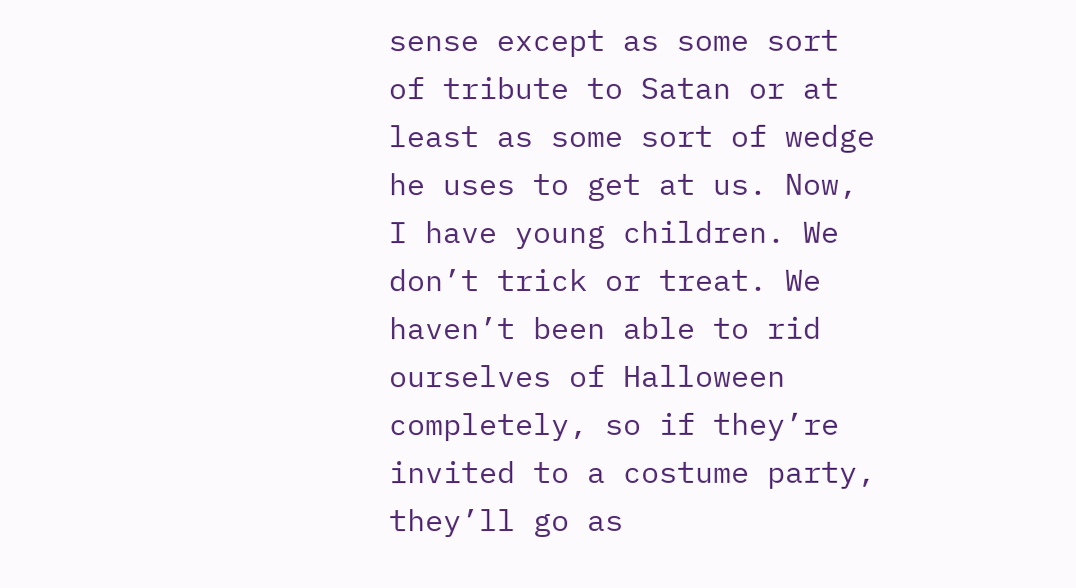sense except as some sort of tribute to Satan or at least as some sort of wedge he uses to get at us. Now, I have young children. We don’t trick or treat. We haven’t been able to rid ourselves of Halloween completely, so if they’re invited to a costume party, they’ll go as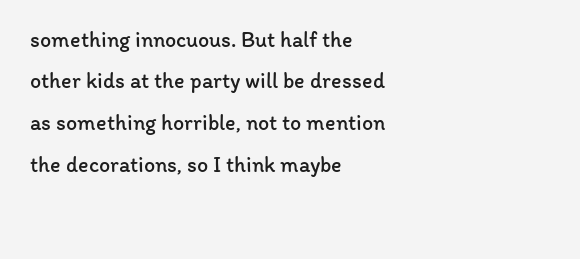something innocuous. But half the other kids at the party will be dressed as something horrible, not to mention the decorations, so I think maybe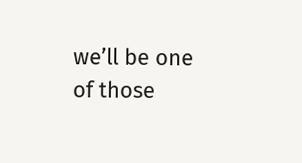we’ll be one of those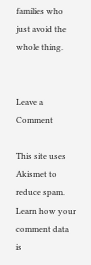families who just avoid the whole thing.


Leave a Comment

This site uses Akismet to reduce spam. Learn how your comment data is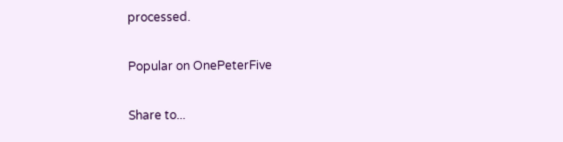processed.

Popular on OnePeterFive

Share to...